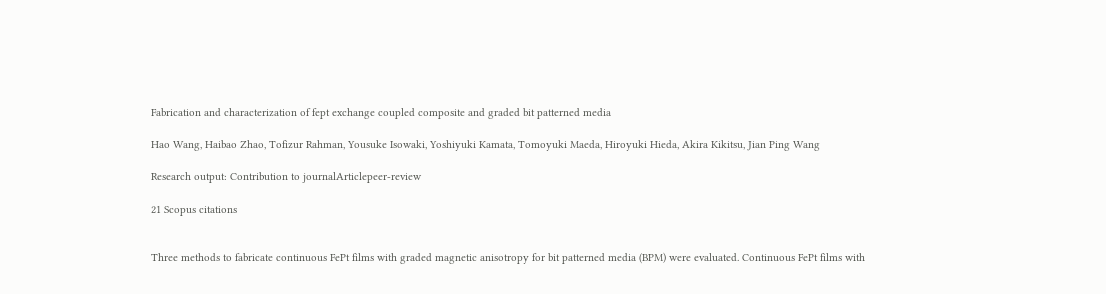Fabrication and characterization of fept exchange coupled composite and graded bit patterned media

Hao Wang, Haibao Zhao, Tofizur Rahman, Yousuke Isowaki, Yoshiyuki Kamata, Tomoyuki Maeda, Hiroyuki Hieda, Akira Kikitsu, Jian Ping Wang

Research output: Contribution to journalArticlepeer-review

21 Scopus citations


Three methods to fabricate continuous FePt films with graded magnetic anisotropy for bit patterned media (BPM) were evaluated. Continuous FePt films with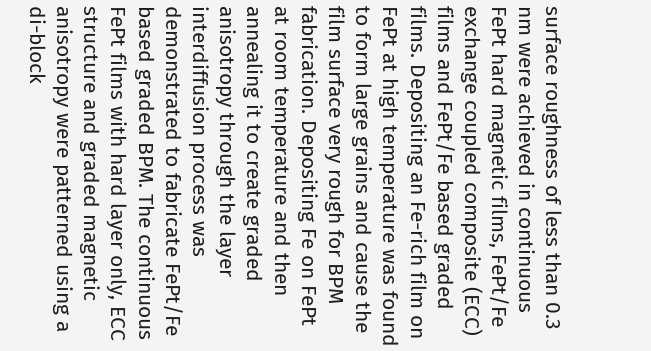surface roughness of less than 0.3 nm were achieved in continuous FePt hard magnetic films, FePt/Fe exchange coupled composite (ECC) films and FePt/Fe based graded films. Depositing an Fe-rich film on FePt at high temperature was found to form large grains and cause the film surface very rough for BPM fabrication. Depositing Fe on FePt at room temperature and then annealing it to create graded anisotropy through the layer interdiffusion process was demonstrated to fabricate FePt/Fe based graded BPM. The continuous FePt films with hard layer only, ECC structure and graded magnetic anisotropy were patterned using a di-block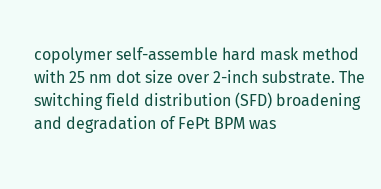copolymer self-assemble hard mask method with 25 nm dot size over 2-inch substrate. The switching field distribution (SFD) broadening and degradation of FePt BPM was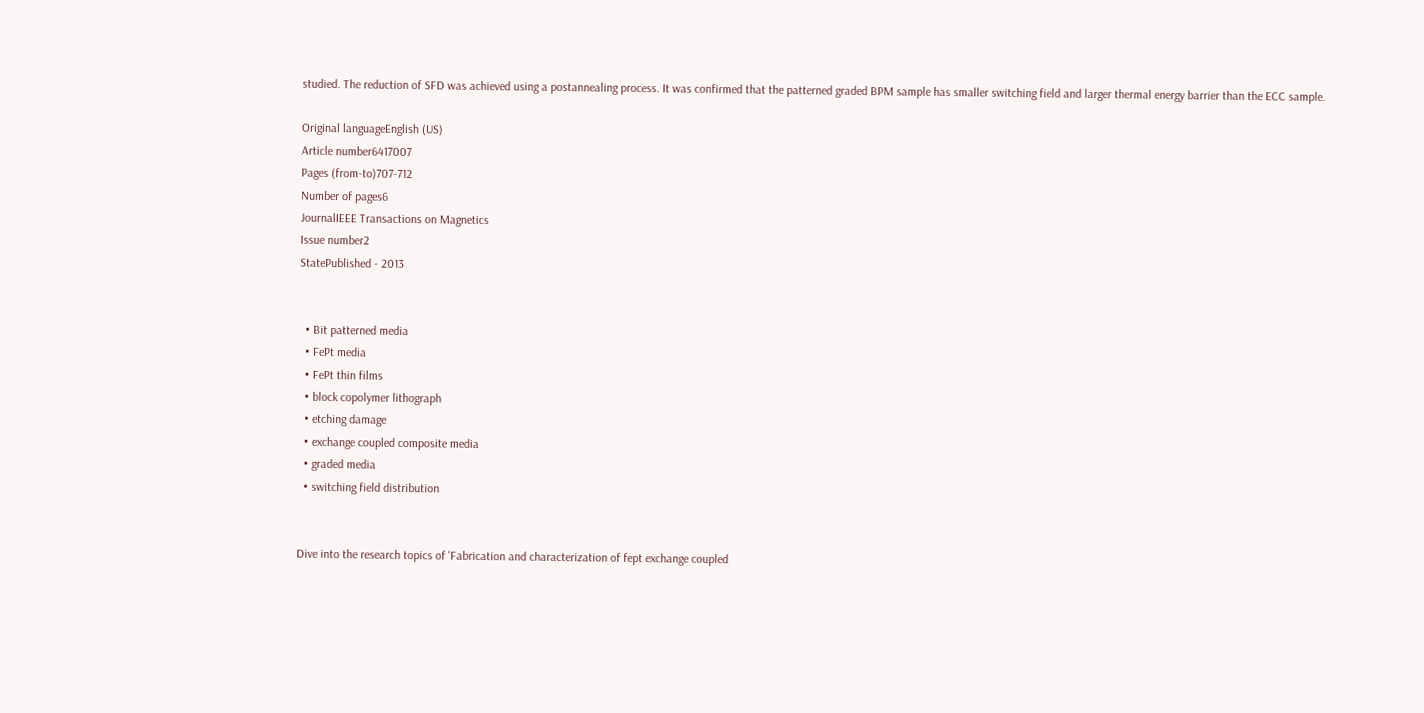studied. The reduction of SFD was achieved using a postannealing process. It was confirmed that the patterned graded BPM sample has smaller switching field and larger thermal energy barrier than the ECC sample.

Original languageEnglish (US)
Article number6417007
Pages (from-to)707-712
Number of pages6
JournalIEEE Transactions on Magnetics
Issue number2
StatePublished - 2013


  • Bit patterned media
  • FePt media
  • FePt thin films
  • block copolymer lithograph
  • etching damage
  • exchange coupled composite media
  • graded media
  • switching field distribution


Dive into the research topics of 'Fabrication and characterization of fept exchange coupled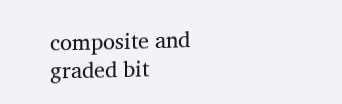composite and graded bit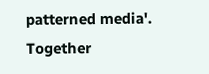patterned media'. Together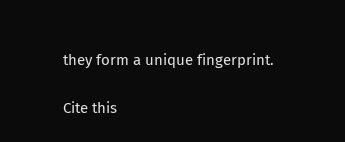they form a unique fingerprint.

Cite this